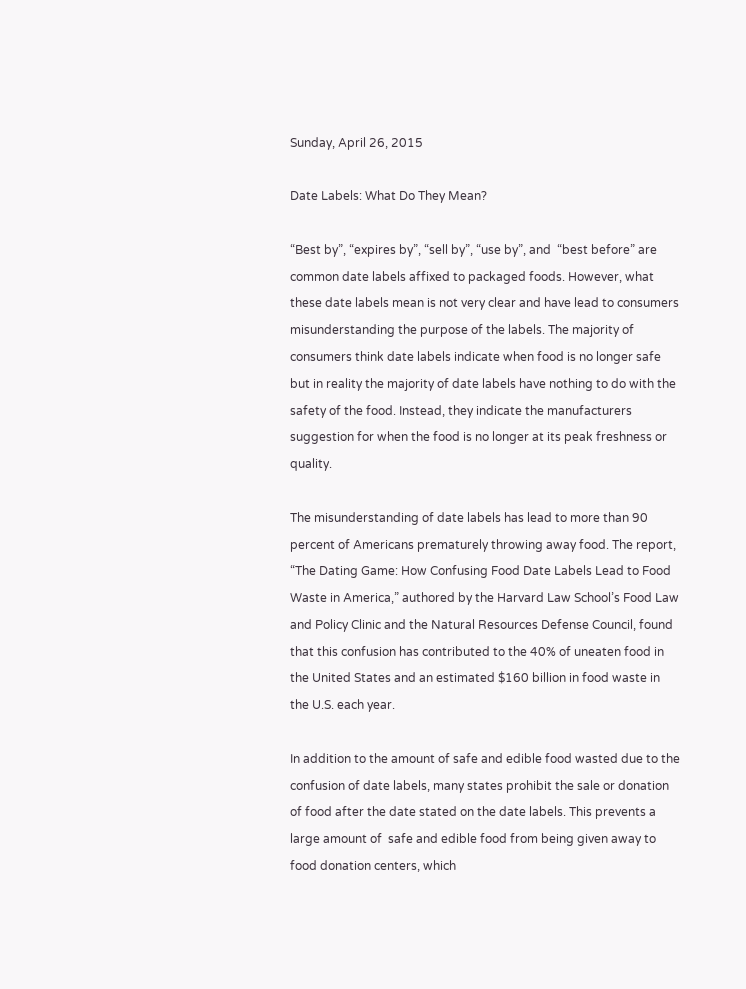Sunday, April 26, 2015

Date Labels: What Do They Mean?

“Best by”, “expires by”, “sell by”, “use by”, and  “best before” are common date labels affixed to packaged foods. However, what these date labels mean is not very clear and have lead to consumers misunderstanding the purpose of the labels. The majority of consumers think date labels indicate when food is no longer safe but in reality the majority of date labels have nothing to do with the safety of the food. Instead, they indicate the manufacturers suggestion for when the food is no longer at its peak freshness or quality.

The misunderstanding of date labels has lead to more than 90 percent of Americans prematurely throwing away food. The report, “The Dating Game: How Confusing Food Date Labels Lead to Food Waste in America,” authored by the Harvard Law School’s Food Law and Policy Clinic and the Natural Resources Defense Council, found that this confusion has contributed to the 40% of uneaten food in the United States and an estimated $160 billion in food waste in the U.S. each year.

In addition to the amount of safe and edible food wasted due to the confusion of date labels, many states prohibit the sale or donation of food after the date stated on the date labels. This prevents a large amount of  safe and edible food from being given away to food donation centers, which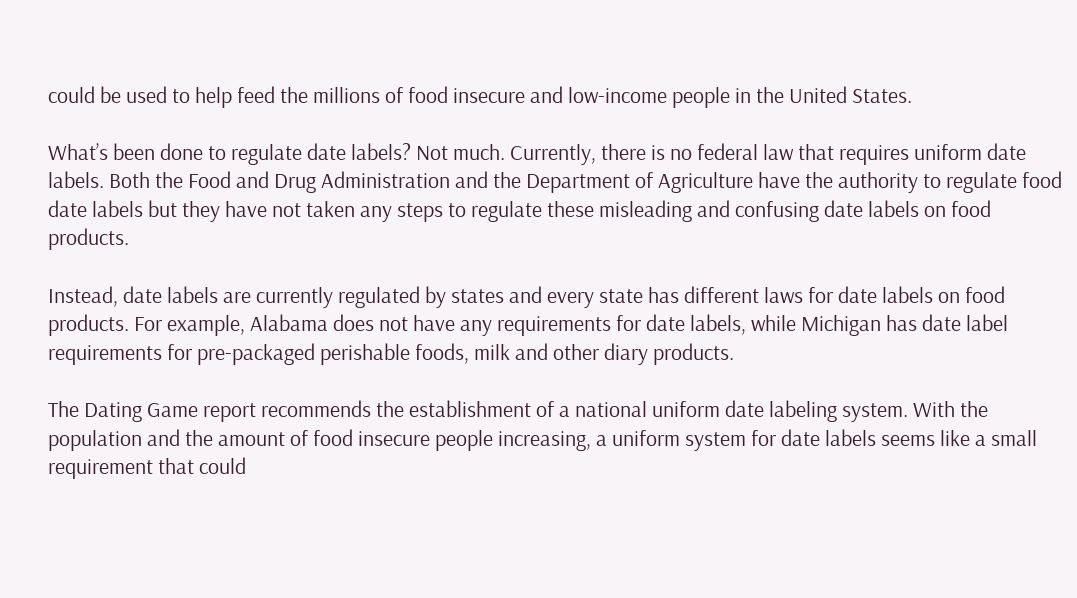could be used to help feed the millions of food insecure and low-income people in the United States.

What’s been done to regulate date labels? Not much. Currently, there is no federal law that requires uniform date labels. Both the Food and Drug Administration and the Department of Agriculture have the authority to regulate food date labels but they have not taken any steps to regulate these misleading and confusing date labels on food products.

Instead, date labels are currently regulated by states and every state has different laws for date labels on food products. For example, Alabama does not have any requirements for date labels, while Michigan has date label requirements for pre-packaged perishable foods, milk and other diary products.

The Dating Game report recommends the establishment of a national uniform date labeling system. With the population and the amount of food insecure people increasing, a uniform system for date labels seems like a small requirement that could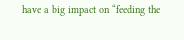have a big impact on “feeding the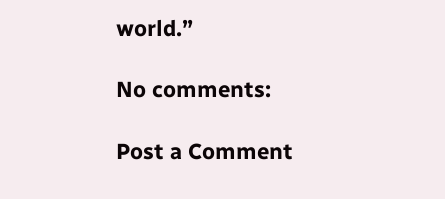world.”

No comments:

Post a Comment